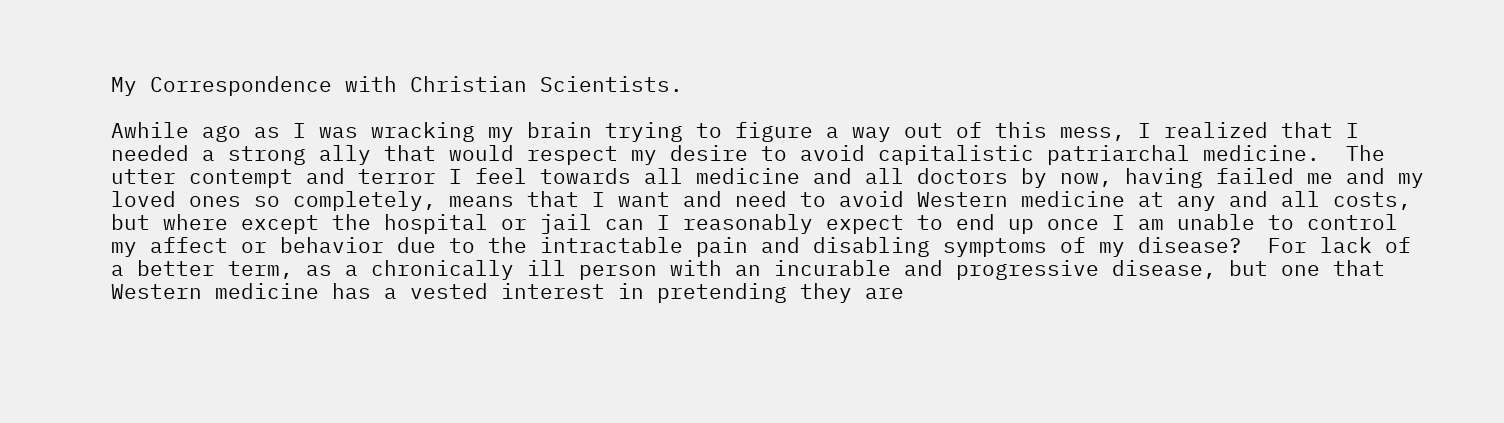My Correspondence with Christian Scientists.

Awhile ago as I was wracking my brain trying to figure a way out of this mess, I realized that I needed a strong ally that would respect my desire to avoid capitalistic patriarchal medicine.  The utter contempt and terror I feel towards all medicine and all doctors by now, having failed me and my loved ones so completely, means that I want and need to avoid Western medicine at any and all costs, but where except the hospital or jail can I reasonably expect to end up once I am unable to control my affect or behavior due to the intractable pain and disabling symptoms of my disease?  For lack of a better term, as a chronically ill person with an incurable and progressive disease, but one that Western medicine has a vested interest in pretending they are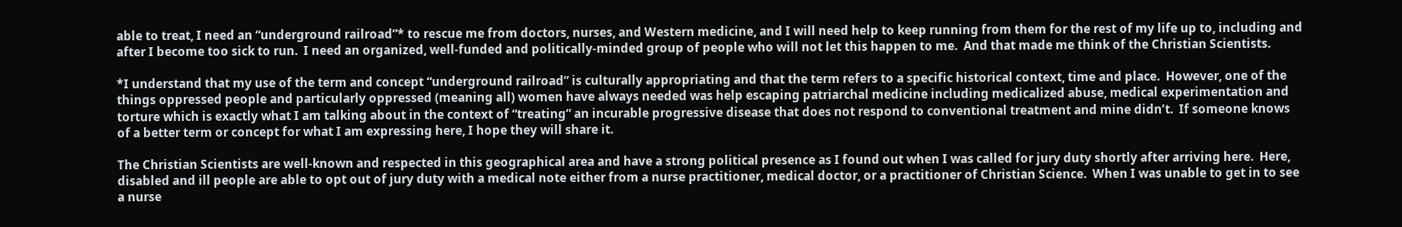able to treat, I need an “underground railroad”* to rescue me from doctors, nurses, and Western medicine, and I will need help to keep running from them for the rest of my life up to, including and after I become too sick to run.  I need an organized, well-funded and politically-minded group of people who will not let this happen to me.  And that made me think of the Christian Scientists.

*I understand that my use of the term and concept “underground railroad” is culturally appropriating and that the term refers to a specific historical context, time and place.  However, one of the things oppressed people and particularly oppressed (meaning all) women have always needed was help escaping patriarchal medicine including medicalized abuse, medical experimentation and torture which is exactly what I am talking about in the context of “treating” an incurable progressive disease that does not respond to conventional treatment and mine didn’t.  If someone knows of a better term or concept for what I am expressing here, I hope they will share it.

The Christian Scientists are well-known and respected in this geographical area and have a strong political presence as I found out when I was called for jury duty shortly after arriving here.  Here, disabled and ill people are able to opt out of jury duty with a medical note either from a nurse practitioner, medical doctor, or a practitioner of Christian Science.  When I was unable to get in to see a nurse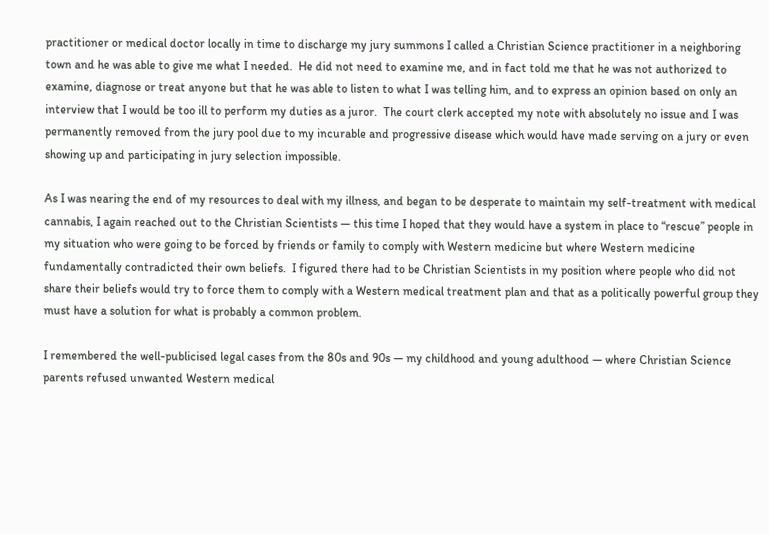practitioner or medical doctor locally in time to discharge my jury summons I called a Christian Science practitioner in a neighboring town and he was able to give me what I needed.  He did not need to examine me, and in fact told me that he was not authorized to examine, diagnose or treat anyone but that he was able to listen to what I was telling him, and to express an opinion based on only an interview that I would be too ill to perform my duties as a juror.  The court clerk accepted my note with absolutely no issue and I was permanently removed from the jury pool due to my incurable and progressive disease which would have made serving on a jury or even showing up and participating in jury selection impossible.

As I was nearing the end of my resources to deal with my illness, and began to be desperate to maintain my self-treatment with medical cannabis, I again reached out to the Christian Scientists — this time I hoped that they would have a system in place to “rescue” people in my situation who were going to be forced by friends or family to comply with Western medicine but where Western medicine fundamentally contradicted their own beliefs.  I figured there had to be Christian Scientists in my position where people who did not share their beliefs would try to force them to comply with a Western medical treatment plan and that as a politically powerful group they must have a solution for what is probably a common problem.

I remembered the well-publicised legal cases from the 80s and 90s — my childhood and young adulthood — where Christian Science parents refused unwanted Western medical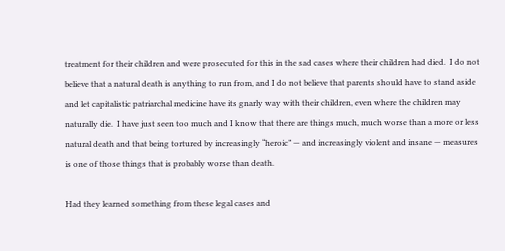treatment for their children and were prosecuted for this in the sad cases where their children had died.  I do not believe that a natural death is anything to run from, and I do not believe that parents should have to stand aside and let capitalistic patriarchal medicine have its gnarly way with their children, even where the children may naturally die.  I have just seen too much and I know that there are things much, much worse than a more or less natural death and that being tortured by increasingly “heroic” — and increasingly violent and insane — measures is one of those things that is probably worse than death.

Had they learned something from these legal cases and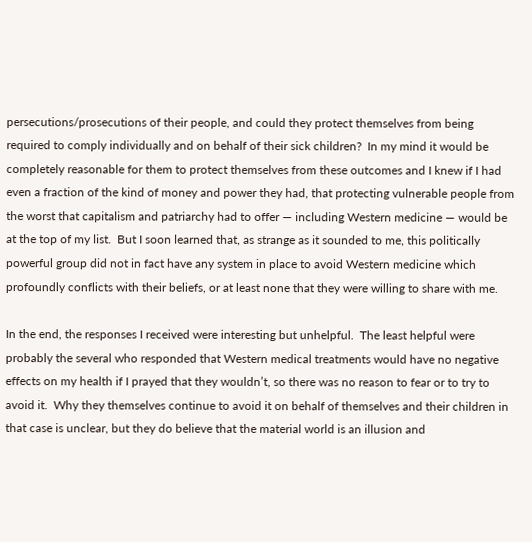persecutions/prosecutions of their people, and could they protect themselves from being required to comply individually and on behalf of their sick children?  In my mind it would be completely reasonable for them to protect themselves from these outcomes and I knew if I had even a fraction of the kind of money and power they had, that protecting vulnerable people from the worst that capitalism and patriarchy had to offer — including Western medicine — would be at the top of my list.  But I soon learned that, as strange as it sounded to me, this politically powerful group did not in fact have any system in place to avoid Western medicine which profoundly conflicts with their beliefs, or at least none that they were willing to share with me.

In the end, the responses I received were interesting but unhelpful.  The least helpful were probably the several who responded that Western medical treatments would have no negative effects on my health if I prayed that they wouldn’t, so there was no reason to fear or to try to avoid it.  Why they themselves continue to avoid it on behalf of themselves and their children in that case is unclear, but they do believe that the material world is an illusion and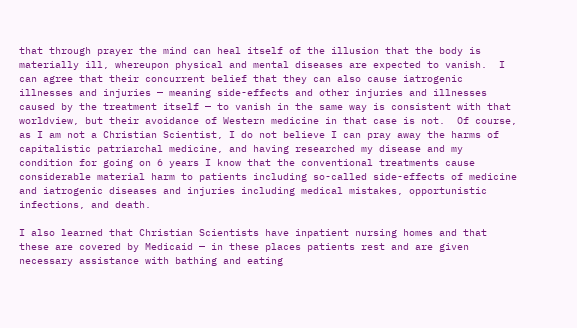that through prayer the mind can heal itself of the illusion that the body is materially ill, whereupon physical and mental diseases are expected to vanish.  I can agree that their concurrent belief that they can also cause iatrogenic illnesses and injuries — meaning side-effects and other injuries and illnesses caused by the treatment itself — to vanish in the same way is consistent with that worldview, but their avoidance of Western medicine in that case is not.  Of course, as I am not a Christian Scientist, I do not believe I can pray away the harms of capitalistic patriarchal medicine, and having researched my disease and my condition for going on 6 years I know that the conventional treatments cause considerable material harm to patients including so-called side-effects of medicine and iatrogenic diseases and injuries including medical mistakes, opportunistic infections, and death.

I also learned that Christian Scientists have inpatient nursing homes and that these are covered by Medicaid — in these places patients rest and are given necessary assistance with bathing and eating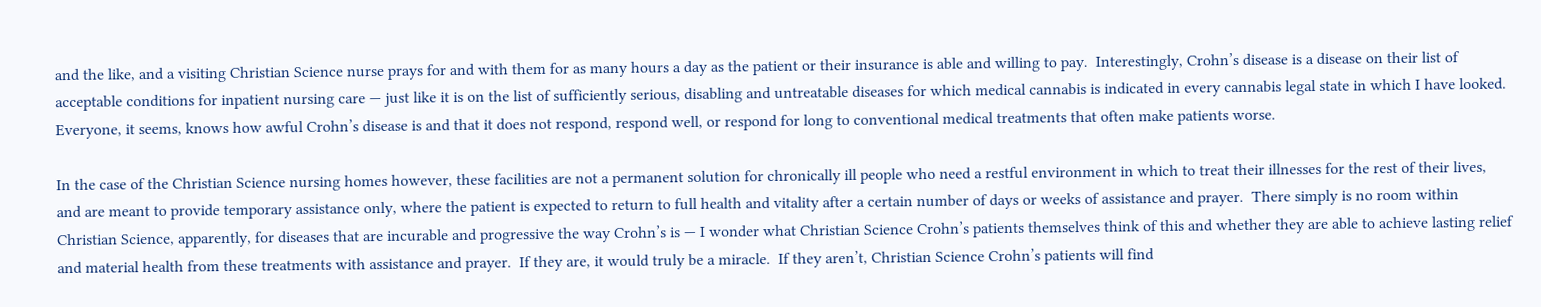and the like, and a visiting Christian Science nurse prays for and with them for as many hours a day as the patient or their insurance is able and willing to pay.  Interestingly, Crohn’s disease is a disease on their list of acceptable conditions for inpatient nursing care — just like it is on the list of sufficiently serious, disabling and untreatable diseases for which medical cannabis is indicated in every cannabis legal state in which I have looked.  Everyone, it seems, knows how awful Crohn’s disease is and that it does not respond, respond well, or respond for long to conventional medical treatments that often make patients worse.

In the case of the Christian Science nursing homes however, these facilities are not a permanent solution for chronically ill people who need a restful environment in which to treat their illnesses for the rest of their lives, and are meant to provide temporary assistance only, where the patient is expected to return to full health and vitality after a certain number of days or weeks of assistance and prayer.  There simply is no room within Christian Science, apparently, for diseases that are incurable and progressive the way Crohn’s is — I wonder what Christian Science Crohn’s patients themselves think of this and whether they are able to achieve lasting relief and material health from these treatments with assistance and prayer.  If they are, it would truly be a miracle.  If they aren’t, Christian Science Crohn’s patients will find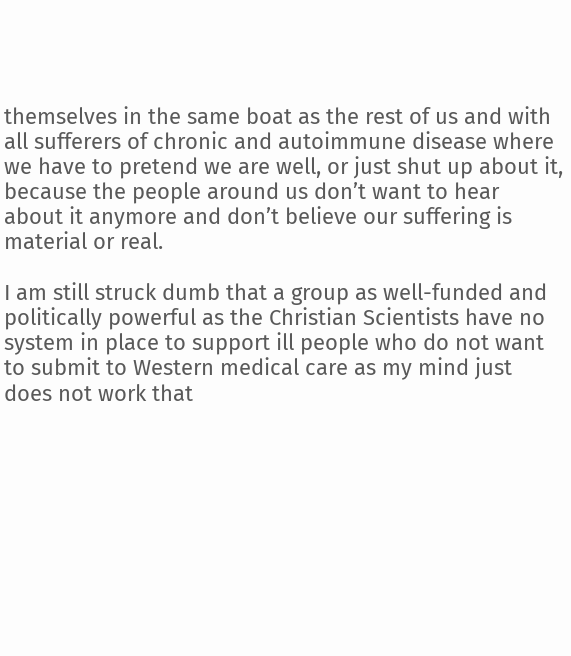themselves in the same boat as the rest of us and with all sufferers of chronic and autoimmune disease where we have to pretend we are well, or just shut up about it, because the people around us don’t want to hear about it anymore and don’t believe our suffering is material or real.

I am still struck dumb that a group as well-funded and politically powerful as the Christian Scientists have no system in place to support ill people who do not want to submit to Western medical care as my mind just does not work that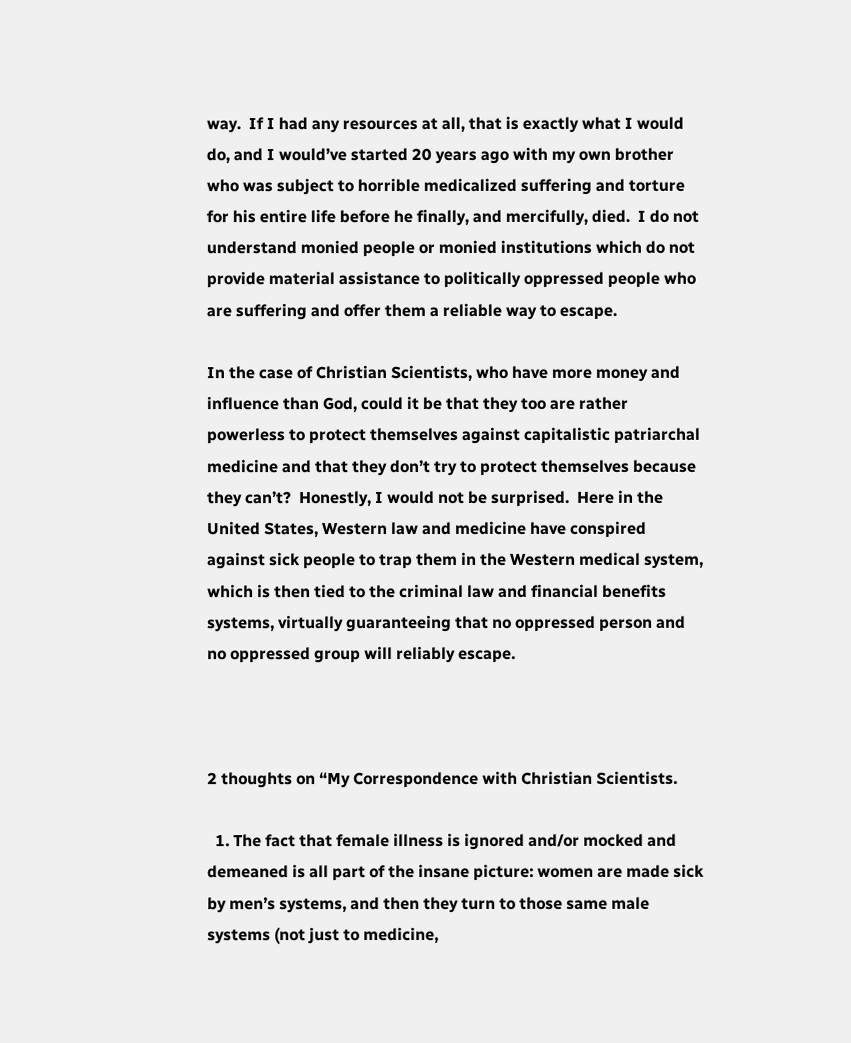way.  If I had any resources at all, that is exactly what I would do, and I would’ve started 20 years ago with my own brother who was subject to horrible medicalized suffering and torture for his entire life before he finally, and mercifully, died.  I do not understand monied people or monied institutions which do not provide material assistance to politically oppressed people who are suffering and offer them a reliable way to escape.

In the case of Christian Scientists, who have more money and influence than God, could it be that they too are rather powerless to protect themselves against capitalistic patriarchal medicine and that they don’t try to protect themselves because they can’t?  Honestly, I would not be surprised.  Here in the United States, Western law and medicine have conspired against sick people to trap them in the Western medical system, which is then tied to the criminal law and financial benefits systems, virtually guaranteeing that no oppressed person and no oppressed group will reliably escape.



2 thoughts on “My Correspondence with Christian Scientists.

  1. The fact that female illness is ignored and/or mocked and demeaned is all part of the insane picture: women are made sick by men’s systems, and then they turn to those same male systems (not just to medicine,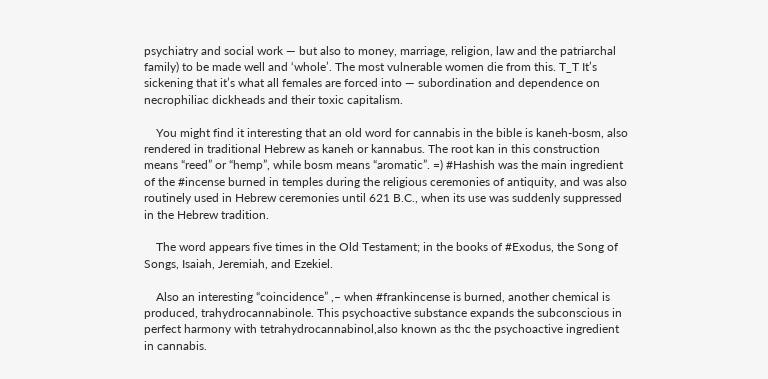psychiatry and social work — but also to money, marriage, religion, law and the patriarchal family) to be made well and ‘whole’. The most vulnerable women die from this. T_T It’s sickening that it’s what all females are forced into — subordination and dependence on necrophiliac dickheads and their toxic capitalism.

    You might find it interesting that an old word for cannabis in the bible is kaneh-bosm, also rendered in traditional Hebrew as kaneh or kannabus. The root kan in this construction means “reed” or “hemp”, while bosm means “aromatic”. =) #Hashish was the main ingredient of the #incense burned in temples during the religious ceremonies of antiquity, and was also routinely used in Hebrew ceremonies until 621 B.C., when its use was suddenly suppressed in the Hebrew tradition.

    The word appears five times in the Old Testament; in the books of #Exodus, the Song of Songs, Isaiah, Jeremiah, and Ezekiel.

    Also an interesting “coincidence” ,– when #frankincense is burned, another chemical is produced, trahydrocannabinole. This psychoactive substance expands the subconscious in perfect harmony with tetrahydrocannabinol,also known as thc the psychoactive ingredient in cannabis.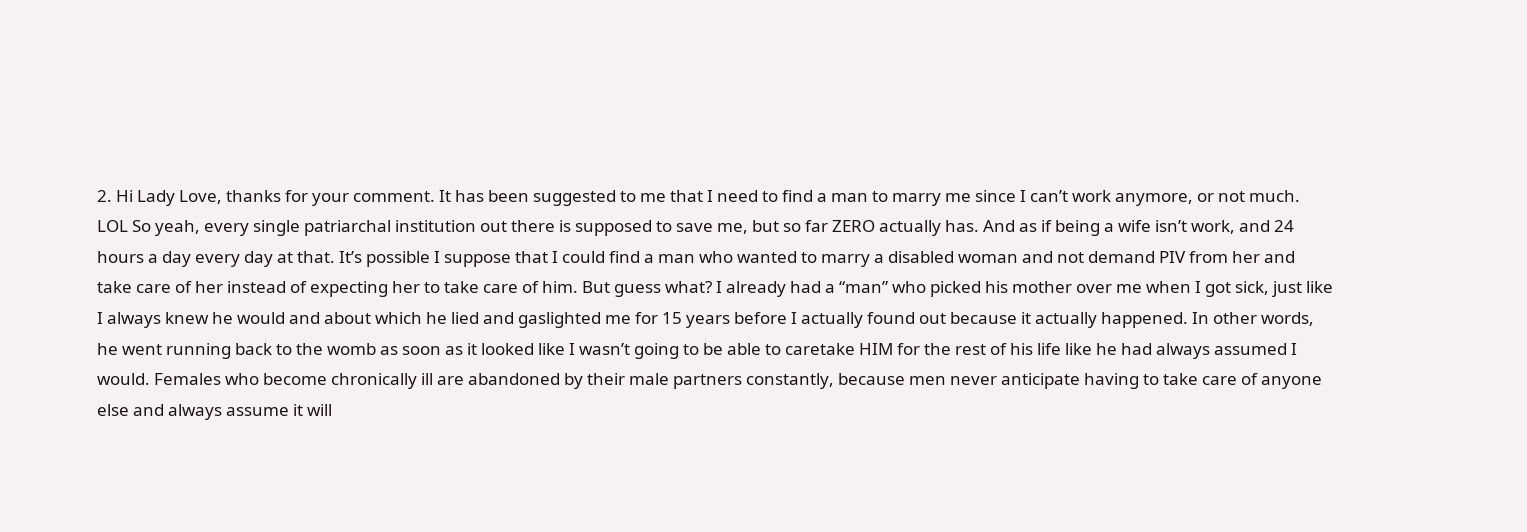2. Hi Lady Love, thanks for your comment. It has been suggested to me that I need to find a man to marry me since I can’t work anymore, or not much. LOL So yeah, every single patriarchal institution out there is supposed to save me, but so far ZERO actually has. And as if being a wife isn’t work, and 24 hours a day every day at that. It’s possible I suppose that I could find a man who wanted to marry a disabled woman and not demand PIV from her and take care of her instead of expecting her to take care of him. But guess what? I already had a “man” who picked his mother over me when I got sick, just like I always knew he would and about which he lied and gaslighted me for 15 years before I actually found out because it actually happened. In other words, he went running back to the womb as soon as it looked like I wasn’t going to be able to caretake HIM for the rest of his life like he had always assumed I would. Females who become chronically ill are abandoned by their male partners constantly, because men never anticipate having to take care of anyone else and always assume it will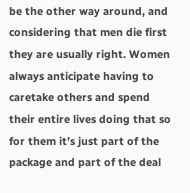be the other way around, and considering that men die first they are usually right. Women always anticipate having to caretake others and spend their entire lives doing that so for them it’s just part of the package and part of the deal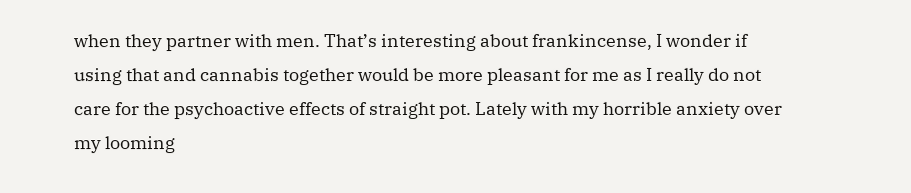when they partner with men. That’s interesting about frankincense, I wonder if using that and cannabis together would be more pleasant for me as I really do not care for the psychoactive effects of straight pot. Lately with my horrible anxiety over my looming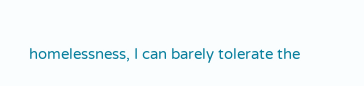homelessness, I can barely tolerate the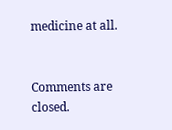medicine at all.


Comments are closed.